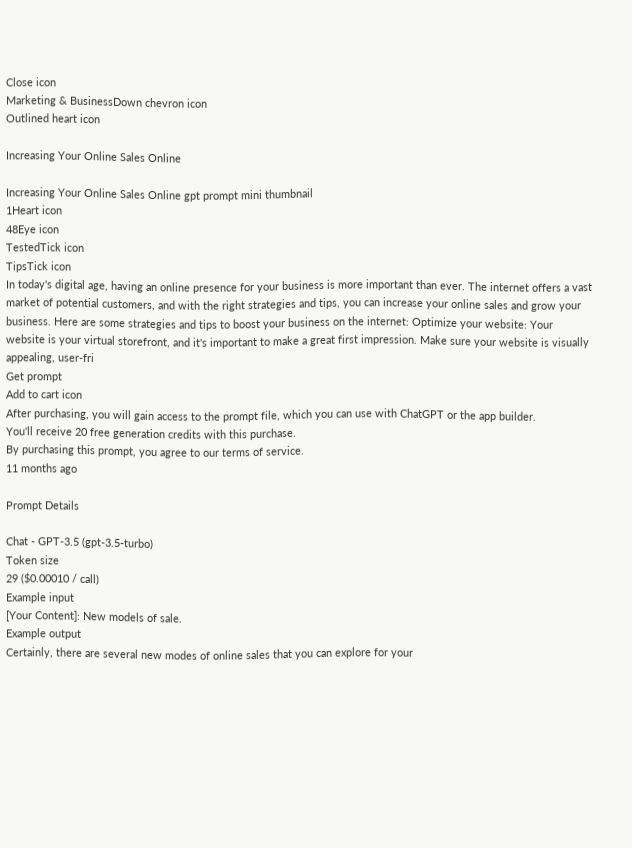Close icon
Marketing & BusinessDown chevron icon
Outlined heart icon

Increasing Your Online Sales Online

Increasing Your Online Sales Online gpt prompt mini thumbnail
1Heart icon
48Eye icon
TestedTick icon
TipsTick icon
In today's digital age, having an online presence for your business is more important than ever. The internet offers a vast market of potential customers, and with the right strategies and tips, you can increase your online sales and grow your business. Here are some strategies and tips to boost your business on the internet: Optimize your website: Your website is your virtual storefront, and it's important to make a great first impression. Make sure your website is visually appealing, user-fri
Get prompt
Add to cart icon
After purchasing, you will gain access to the prompt file, which you can use with ChatGPT or the app builder.
You'll receive 20 free generation credits with this purchase.
By purchasing this prompt, you agree to our terms of service.
11 months ago

Prompt Details

Chat - GPT-3.5 (gpt-3.5-turbo)
Token size
29 ($0.00010 / call)
Example input
[Your Content]: New models of sale.
Example output
Certainly, there are several new modes of online sales that you can explore for your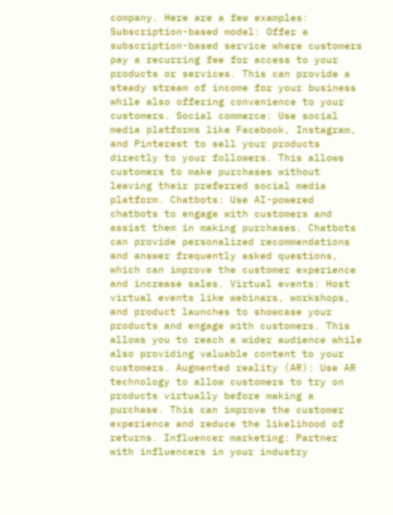company. Here are a few examples: Subscription-based model: Offer a subscription-based service where customers pay a recurring fee for access to your products or services. This can provide a steady stream of income for your business while also offering convenience to your customers. Social commerce: Use social media platforms like Facebook, Instagram, and Pinterest to sell your products directly to your followers. This allows customers to make purchases without leaving their preferred social media platform. Chatbots: Use AI-powered chatbots to engage with customers and assist them in making purchases. Chatbots can provide personalized recommendations and answer frequently asked questions, which can improve the customer experience and increase sales. Virtual events: Host virtual events like webinars, workshops, and product launches to showcase your products and engage with customers. This allows you to reach a wider audience while also providing valuable content to your customers. Augmented reality (AR): Use AR technology to allow customers to try on products virtually before making a purchase. This can improve the customer experience and reduce the likelihood of returns. Influencer marketing: Partner with influencers in your industry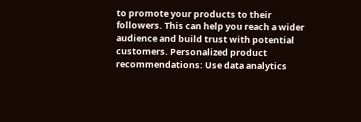to promote your products to their followers. This can help you reach a wider audience and build trust with potential customers. Personalized product recommendations: Use data analytics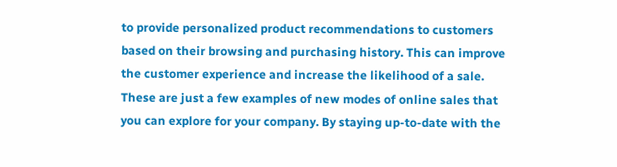to provide personalized product recommendations to customers based on their browsing and purchasing history. This can improve the customer experience and increase the likelihood of a sale. These are just a few examples of new modes of online sales that you can explore for your company. By staying up-to-date with the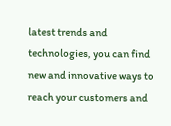latest trends and technologies, you can find new and innovative ways to reach your customers and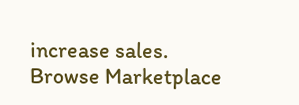increase sales.
Browse Marketplace